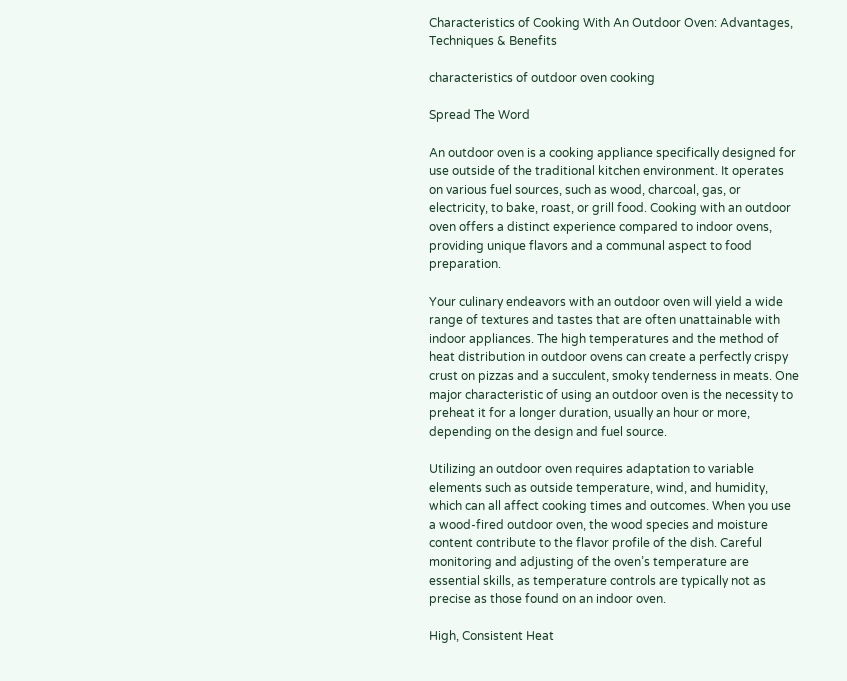Characteristics of Cooking With An Outdoor Oven: Advantages, Techniques & Benefits

characteristics of outdoor oven cooking

Spread The Word

An outdoor oven is a cooking appliance specifically designed for use outside of the traditional kitchen environment. It operates on various fuel sources, such as wood, charcoal, gas, or electricity, to bake, roast, or grill food. Cooking with an outdoor oven offers a distinct experience compared to indoor ovens, providing unique flavors and a communal aspect to food preparation.

Your culinary endeavors with an outdoor oven will yield a wide range of textures and tastes that are often unattainable with indoor appliances. The high temperatures and the method of heat distribution in outdoor ovens can create a perfectly crispy crust on pizzas and a succulent, smoky tenderness in meats. One major characteristic of using an outdoor oven is the necessity to preheat it for a longer duration, usually an hour or more, depending on the design and fuel source.

Utilizing an outdoor oven requires adaptation to variable elements such as outside temperature, wind, and humidity, which can all affect cooking times and outcomes. When you use a wood-fired outdoor oven, the wood species and moisture content contribute to the flavor profile of the dish. Careful monitoring and adjusting of the oven’s temperature are essential skills, as temperature controls are typically not as precise as those found on an indoor oven.

High, Consistent Heat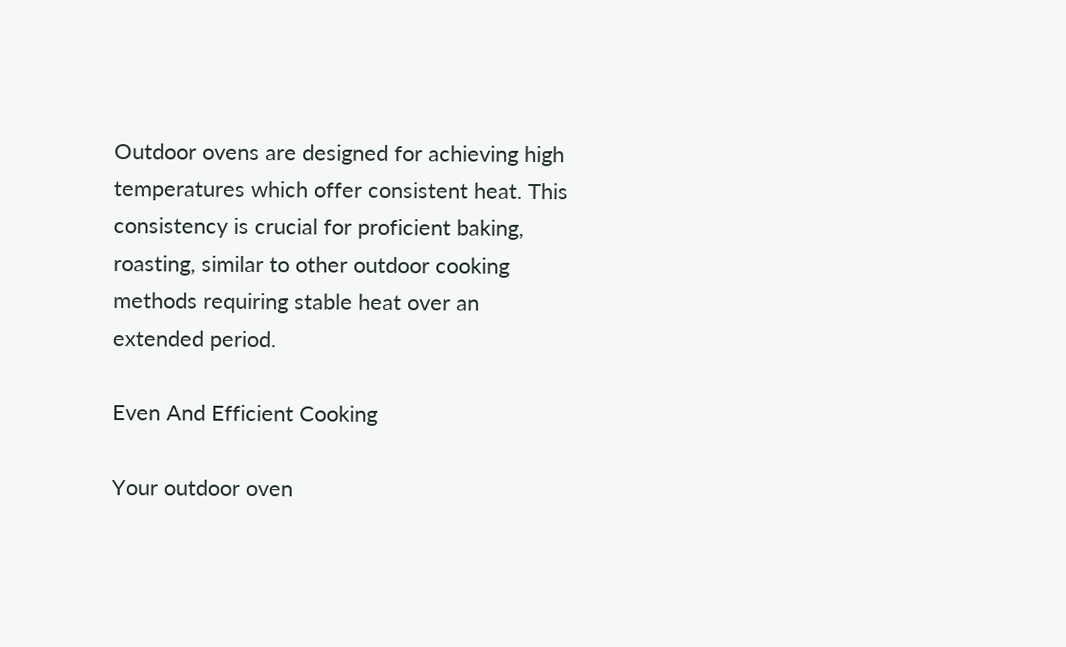Outdoor ovens are designed for achieving high temperatures which offer consistent heat. This consistency is crucial for proficient baking, roasting, similar to other outdoor cooking methods requiring stable heat over an extended period.

Even And Efficient Cooking

Your outdoor oven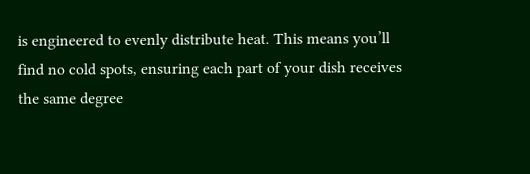is engineered to evenly distribute heat. This means you’ll find no cold spots, ensuring each part of your dish receives the same degree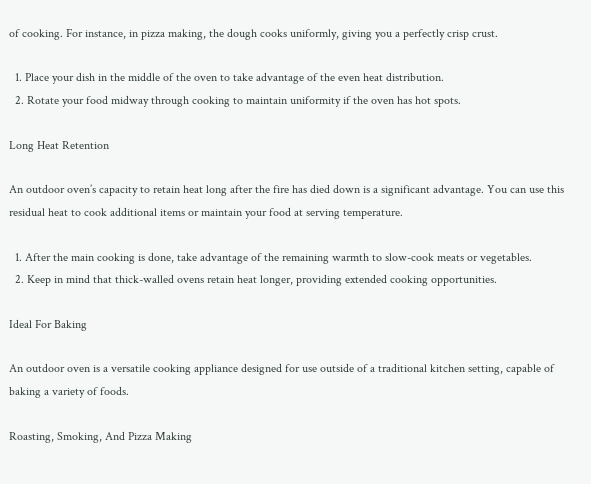of cooking. For instance, in pizza making, the dough cooks uniformly, giving you a perfectly crisp crust.

  1. Place your dish in the middle of the oven to take advantage of the even heat distribution.
  2. Rotate your food midway through cooking to maintain uniformity if the oven has hot spots.

Long Heat Retention

An outdoor oven’s capacity to retain heat long after the fire has died down is a significant advantage. You can use this residual heat to cook additional items or maintain your food at serving temperature.

  1. After the main cooking is done, take advantage of the remaining warmth to slow-cook meats or vegetables.
  2. Keep in mind that thick-walled ovens retain heat longer, providing extended cooking opportunities.

Ideal For Baking

An outdoor oven is a versatile cooking appliance designed for use outside of a traditional kitchen setting, capable of baking a variety of foods.

Roasting, Smoking, And Pizza Making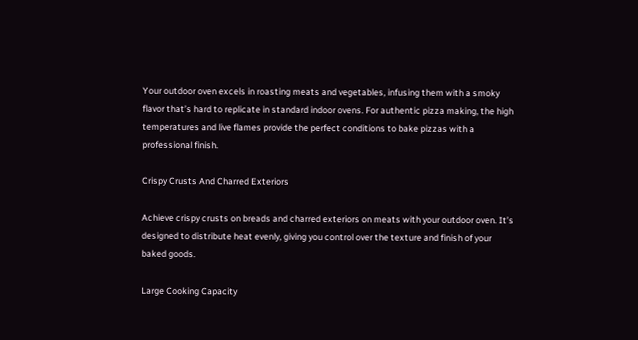Your outdoor oven excels in roasting meats and vegetables, infusing them with a smoky flavor that’s hard to replicate in standard indoor ovens. For authentic pizza making, the high temperatures and live flames provide the perfect conditions to bake pizzas with a professional finish.

Crispy Crusts And Charred Exteriors

Achieve crispy crusts on breads and charred exteriors on meats with your outdoor oven. It’s designed to distribute heat evenly, giving you control over the texture and finish of your baked goods.

Large Cooking Capacity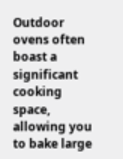Outdoor ovens often boast a significant cooking space, allowing you to bake large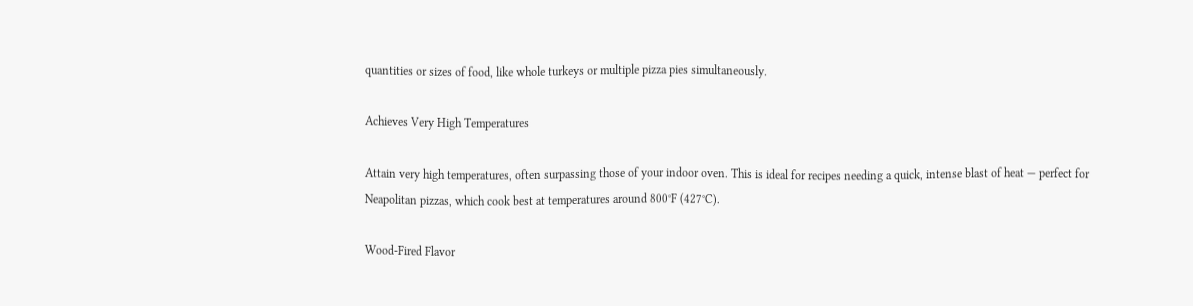quantities or sizes of food, like whole turkeys or multiple pizza pies simultaneously.

Achieves Very High Temperatures

Attain very high temperatures, often surpassing those of your indoor oven. This is ideal for recipes needing a quick, intense blast of heat — perfect for Neapolitan pizzas, which cook best at temperatures around 800°F (427°C).

Wood-Fired Flavor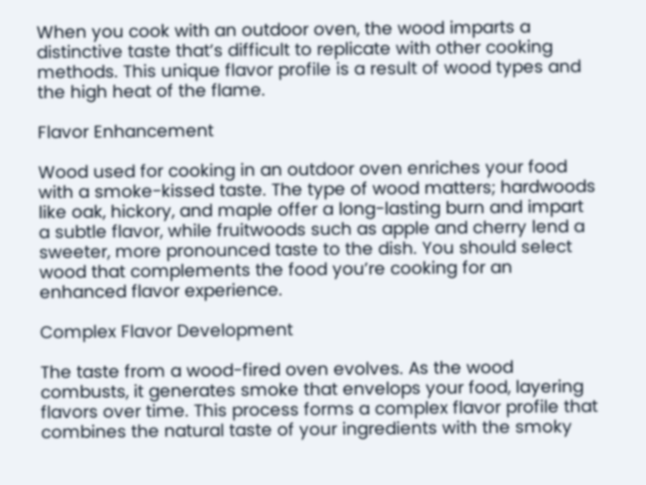When you cook with an outdoor oven, the wood imparts a distinctive taste that’s difficult to replicate with other cooking methods. This unique flavor profile is a result of wood types and the high heat of the flame.

Flavor Enhancement

Wood used for cooking in an outdoor oven enriches your food with a smoke-kissed taste. The type of wood matters; hardwoods like oak, hickory, and maple offer a long-lasting burn and impart a subtle flavor, while fruitwoods such as apple and cherry lend a sweeter, more pronounced taste to the dish. You should select wood that complements the food you’re cooking for an enhanced flavor experience.

Complex Flavor Development

The taste from a wood-fired oven evolves. As the wood combusts, it generates smoke that envelops your food, layering flavors over time. This process forms a complex flavor profile that combines the natural taste of your ingredients with the smoky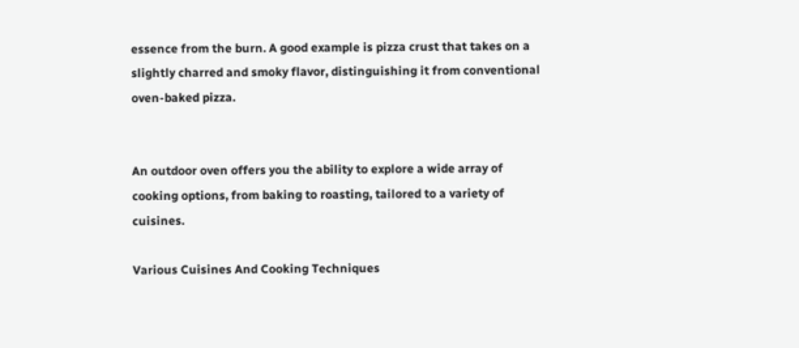essence from the burn. A good example is pizza crust that takes on a slightly charred and smoky flavor, distinguishing it from conventional oven-baked pizza.


An outdoor oven offers you the ability to explore a wide array of cooking options, from baking to roasting, tailored to a variety of cuisines.

Various Cuisines And Cooking Techniques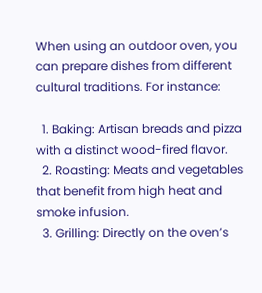When using an outdoor oven, you can prepare dishes from different cultural traditions. For instance:

  1. Baking: Artisan breads and pizza with a distinct wood-fired flavor.
  2. Roasting: Meats and vegetables that benefit from high heat and smoke infusion.
  3. Grilling: Directly on the oven’s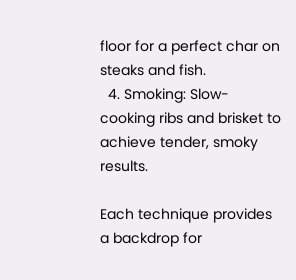floor for a perfect char on steaks and fish.
  4. Smoking: Slow-cooking ribs and brisket to achieve tender, smoky results.

Each technique provides a backdrop for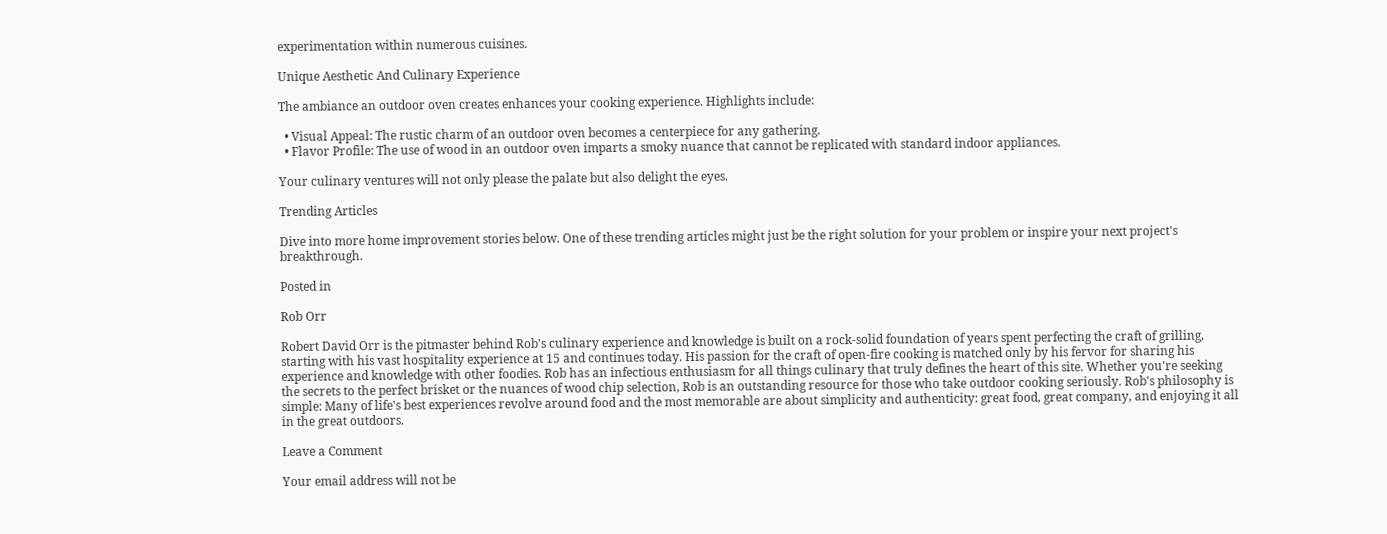experimentation within numerous cuisines.

Unique Aesthetic And Culinary Experience

The ambiance an outdoor oven creates enhances your cooking experience. Highlights include:

  • Visual Appeal: The rustic charm of an outdoor oven becomes a centerpiece for any gathering.
  • Flavor Profile: The use of wood in an outdoor oven imparts a smoky nuance that cannot be replicated with standard indoor appliances.

Your culinary ventures will not only please the palate but also delight the eyes.

Trending Articles

Dive into more home improvement stories below. One of these trending articles might just be the right solution for your problem or inspire your next project's breakthrough.

Posted in

Rob Orr

Robert David Orr is the pitmaster behind Rob's culinary experience and knowledge is built on a rock-solid foundation of years spent perfecting the craft of grilling, starting with his vast hospitality experience at 15 and continues today. His passion for the craft of open-fire cooking is matched only by his fervor for sharing his experience and knowledge with other foodies. Rob has an infectious enthusiasm for all things culinary that truly defines the heart of this site. Whether you're seeking the secrets to the perfect brisket or the nuances of wood chip selection, Rob is an outstanding resource for those who take outdoor cooking seriously. Rob's philosophy is simple: Many of life's best experiences revolve around food and the most memorable are about simplicity and authenticity: great food, great company, and enjoying it all in the great outdoors.

Leave a Comment

Your email address will not be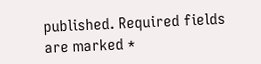published. Required fields are marked *